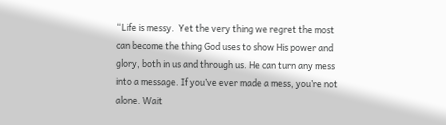“Life is messy.  Yet the very thing we regret the most can become the thing God uses to show His power and glory, both in us and through us. He can turn any mess into a message. If you’ve ever made a mess, you’re not alone. Wait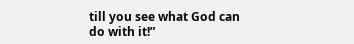till you see what God can do with it!”